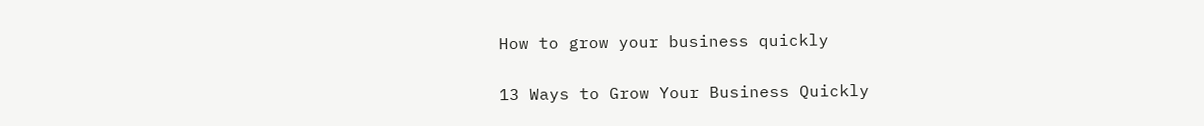How to grow your business quickly

13 Ways to Grow Your Business Quickly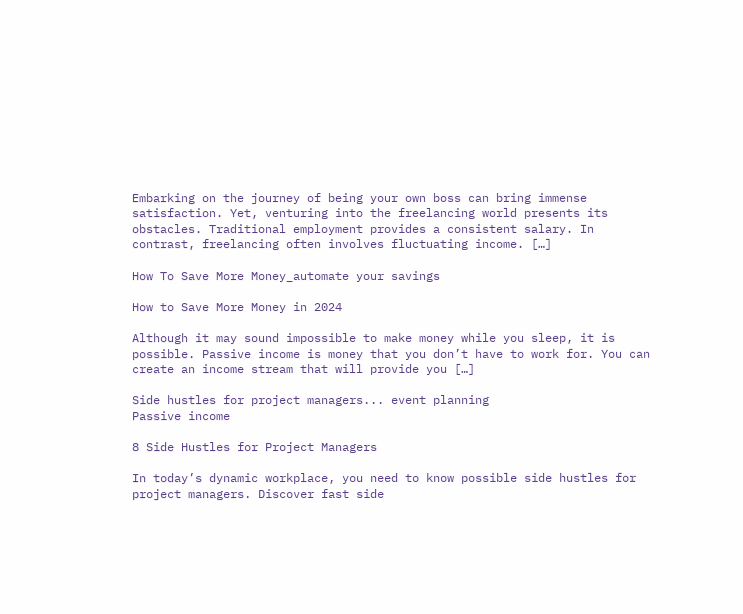Embarking on the journey of being your own boss can bring immense satisfaction. Yet, venturing into the freelancing world presents its obstacles. Traditional employment provides a consistent salary. In contrast, freelancing often involves fluctuating income. […]

How To Save More Money_automate your savings

How to Save More Money in 2024

Although it may sound impossible to make money while you sleep, it is possible. Passive income is money that you don’t have to work for. You can create an income stream that will provide you […]

Side hustles for project managers... event planning
Passive income

8 Side Hustles for Project Managers

In today’s dynamic workplace, you need to know possible side hustles for project managers. Discover fast side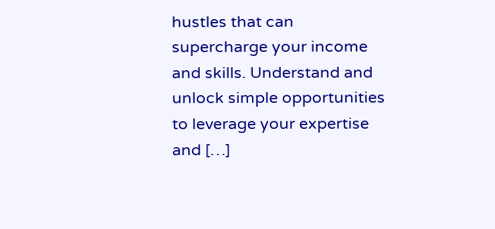hustles that can supercharge your income and skills. Understand and unlock simple opportunities to leverage your expertise and […]